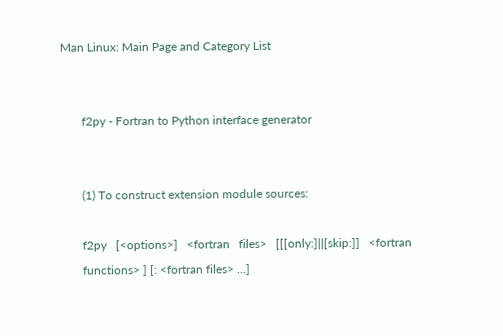Man Linux: Main Page and Category List


       f2py - Fortran to Python interface generator


       (1) To construct extension module sources:

       f2py   [<options>]   <fortran   files>   [[[only:]||[skip:]]   <fortran
       functions> ] [: <fortran files> ...]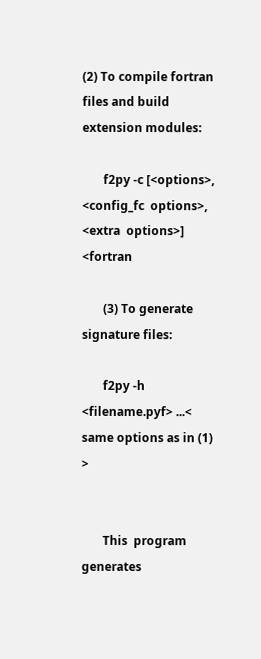(2) To compile fortran files and build extension modules:

       f2py -c [<options>,  <config_fc  options>,  <extra  options>]  <fortran

       (3) To generate signature files:

       f2py -h <filename.pyf> ...< same options as in (1) >


       This  program generates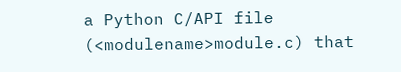a Python C/API file (<modulename>module.c) that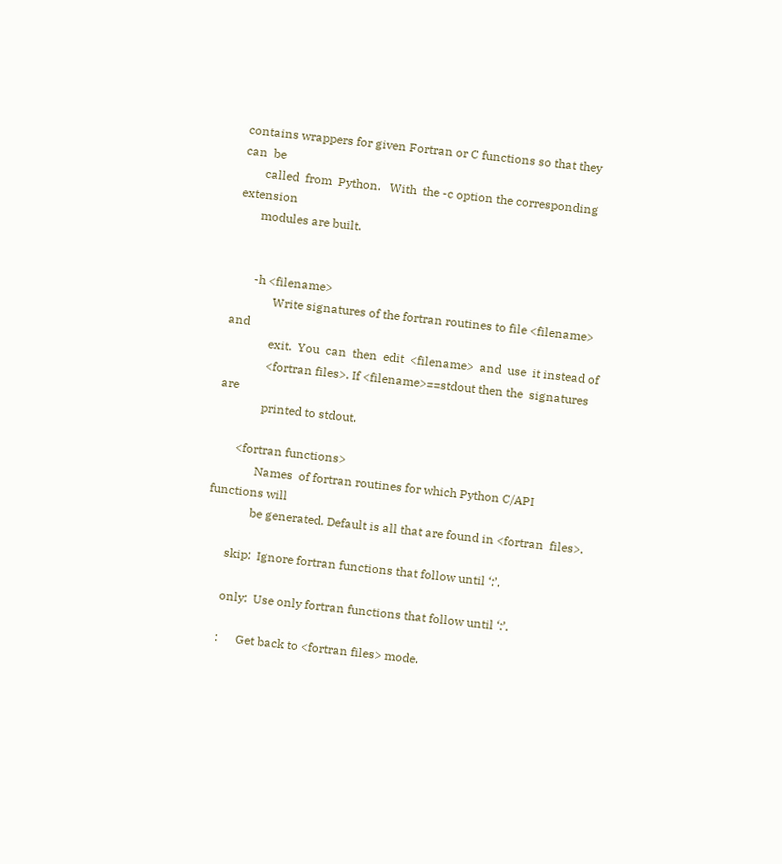contains wrappers for given Fortran or C functions so that they can  be
       called  from  Python.   With  the -c option the corresponding extension
       modules are built.


       -h <filename>
              Write signatures of the fortran routines to file <filename>  and
              exit.  You  can  then  edit  <filename>  and  use  it instead of
              <fortran files>. If <filename>==stdout then the  signatures  are
              printed to stdout.

       <fortran functions>
              Names  of fortran routines for which Python C/API functions will
              be generated. Default is all that are found in <fortran  files>.

       skip:  Ignore fortran functions that follow until ‘:’.

       only:  Use only fortran functions that follow until ‘:’.

       :      Get back to <fortran files> mode.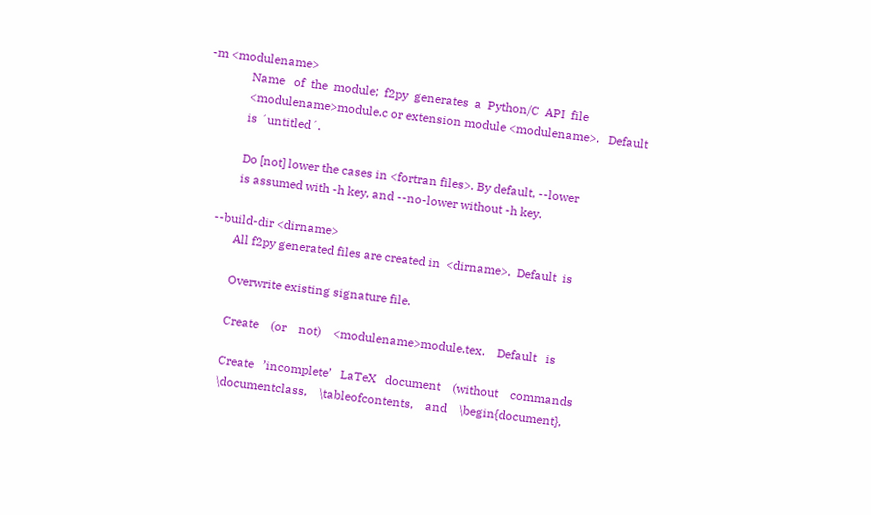-m <modulename>
              Name   of  the  module;  f2py  generates  a  Python/C  API  file
              <modulename>module.c or extension module <modulename>.   Default
              is ´untitled´.

              Do [not] lower the cases in <fortran files>. By default, --lower
              is assumed with -h key, and --no-lower without -h key.

       --build-dir <dirname>
              All f2py generated files are created in  <dirname>.  Default  is

              Overwrite existing signature file.

              Create    (or    not)    <modulename>module.tex.    Default   is

              Create   ’incomplete’   LaTeX   document    (without    commands
              \documentclass,    \tableofcontents,    and    \begin{document},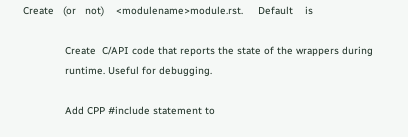Create   (or   not)    <modulename>module.rst.     Default    is

              Create  C/API code that reports the state of the wrappers during
              runtime. Useful for debugging.

              Add CPP #include statement to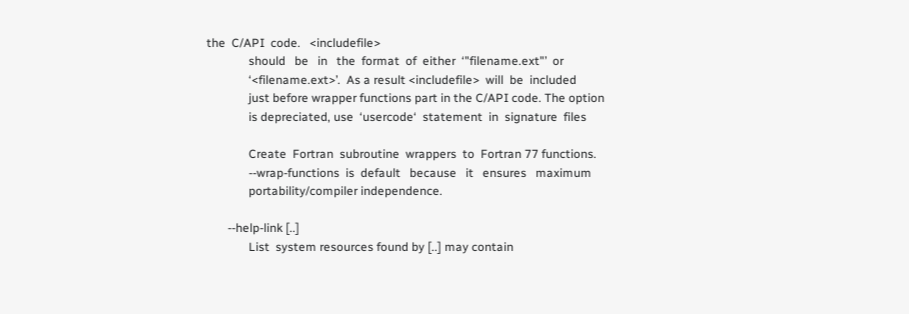the  C/API  code.   <includefile>
              should   be   in   the  format  of  either  ‘"filename.ext"’  or
              ‘<filename.ext>’.  As a result <includefile>  will  be  included
              just before wrapper functions part in the C/API code. The option
              is depreciated, use  ‘usercode‘  statement  in  signature  files

              Create  Fortran  subroutine  wrappers  to  Fortran 77 functions.
              --wrap-functions  is  default   because   it   ensures   maximum
              portability/compiler independence.

       --help-link [..]
              List  system resources found by [..] may contain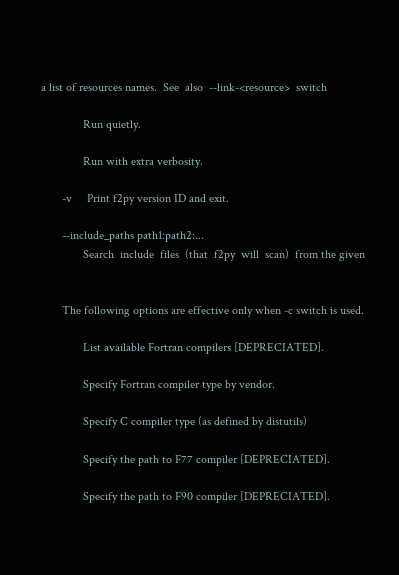a list of resources names.  See  also  --link-<resource>  switch

              Run quietly.

              Run with extra verbosity.

       -v     Print f2py version ID and exit.

       --include_paths path1:path2:...
              Search  include  files  (that  f2py  will  scan)  from the given


       The following options are effective only when -c switch is used.

              List available Fortran compilers [DEPRECIATED].

              Specify Fortran compiler type by vendor.

              Specify C compiler type (as defined by distutils)

              Specify the path to F77 compiler [DEPRECIATED].

              Specify the path to F90 compiler [DEPRECIATED].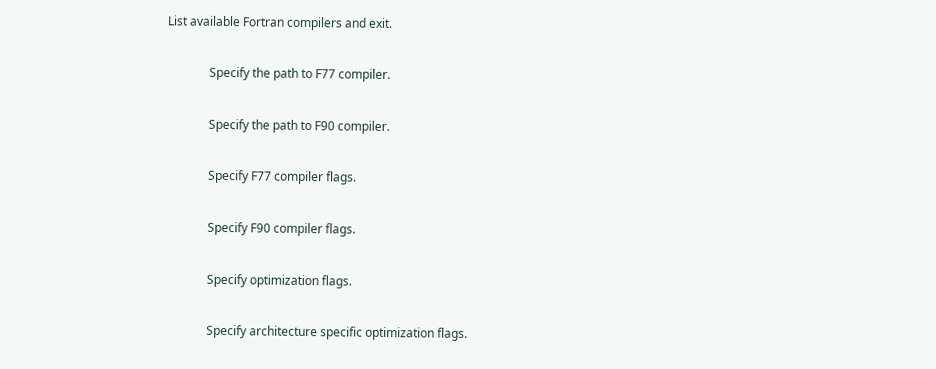List available Fortran compilers and exit.

              Specify the path to F77 compiler.

              Specify the path to F90 compiler.

              Specify F77 compiler flags.

              Specify F90 compiler flags.

              Specify optimization flags.

              Specify architecture specific optimization flags.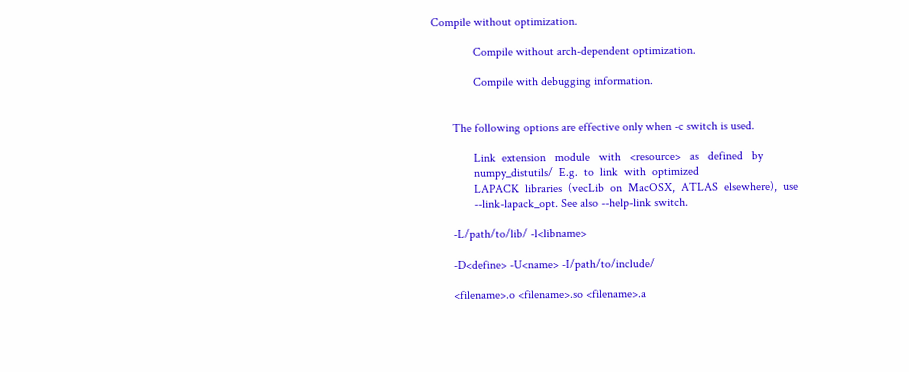Compile without optimization.

              Compile without arch-dependent optimization.

              Compile with debugging information.


       The following options are effective only when -c switch is used.

              Link  extension   module   with   <resource>   as   defined   by
              numpy_distutils/  E.g.  to  link  with  optimized
              LAPACK  libraries  (vecLib  on  MacOSX,  ATLAS  elsewhere),  use
              --link-lapack_opt. See also --help-link switch.

       -L/path/to/lib/ -l<libname>

       -D<define> -U<name> -I/path/to/include/

       <filename>.o <filename>.so <filename>.a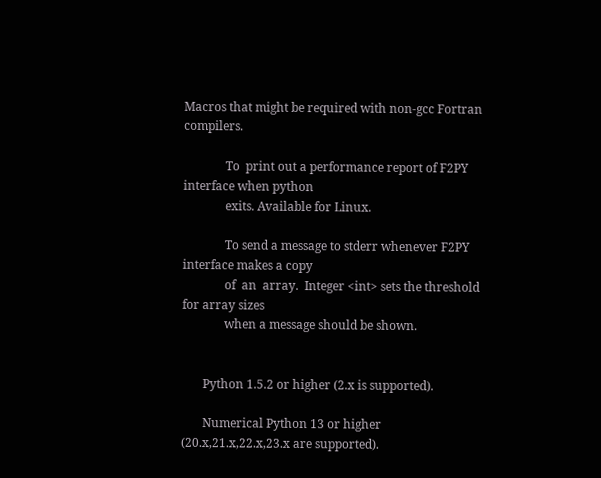Macros that might be required with non-gcc Fortran compilers.

              To  print out a performance report of F2PY interface when python
              exits. Available for Linux.

              To send a message to stderr whenever F2PY interface makes a copy
              of  an  array.  Integer <int> sets the threshold for array sizes
              when a message should be shown.


       Python 1.5.2 or higher (2.x is supported).

       Numerical Python 13 or higher (20.x,21.x,22.x,23.x are supported).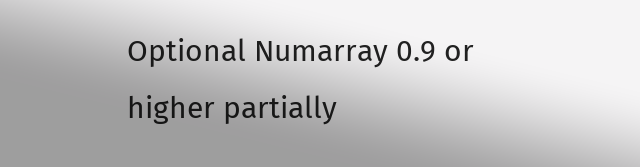Optional Numarray 0.9 or higher partially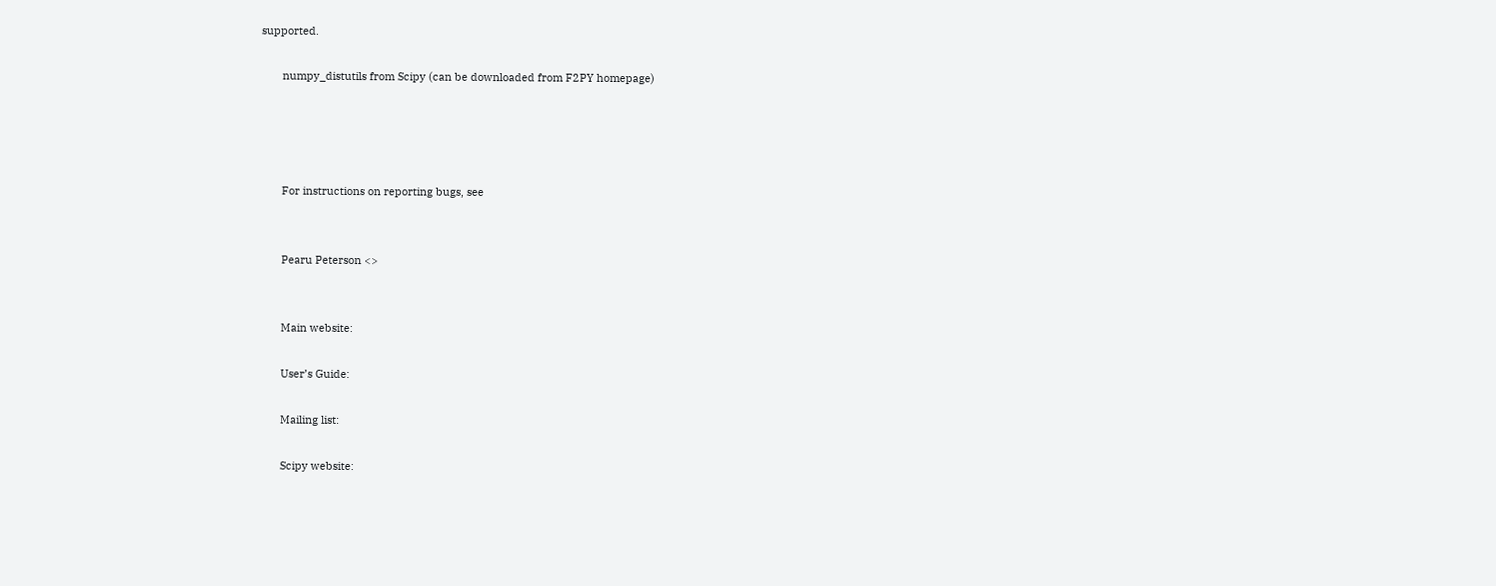supported.

       numpy_distutils from Scipy (can be downloaded from F2PY homepage)




       For instructions on reporting bugs, see


       Pearu Peterson <>


       Main website:

       User’s Guide:

       Mailing list:

       Scipy website: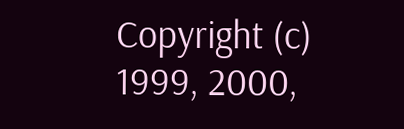Copyright (c) 1999, 2000,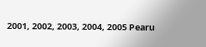2001, 2002, 2003, 2004, 2005 Pearu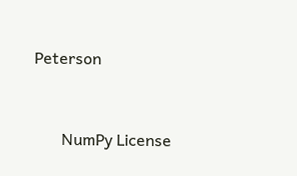Peterson


       NumPy License